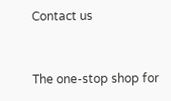Contact us


The one-stop shop for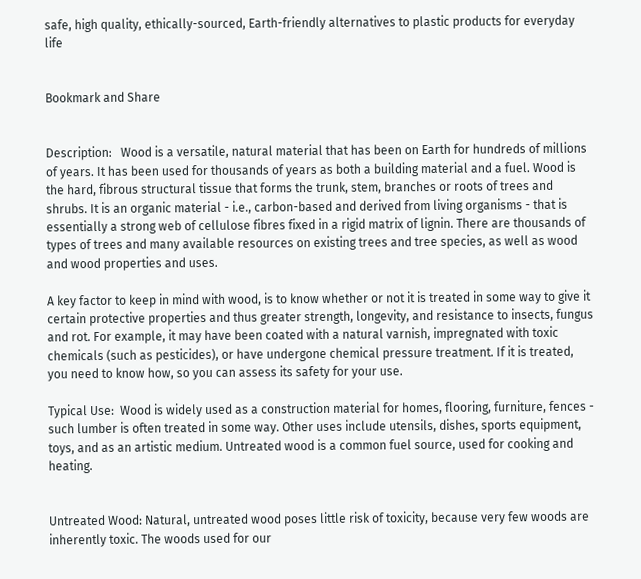safe, high quality, ethically-sourced, Earth-friendly alternatives to plastic products for everyday life


Bookmark and Share


Description:   Wood is a versatile, natural material that has been on Earth for hundreds of millions of years. It has been used for thousands of years as both a building material and a fuel. Wood is the hard, fibrous structural tissue that forms the trunk, stem, branches or roots of trees and shrubs. It is an organic material - i.e., carbon-based and derived from living organisms - that is essentially a strong web of cellulose fibres fixed in a rigid matrix of lignin. There are thousands of types of trees and many available resources on existing trees and tree species, as well as wood and wood properties and uses.

A key factor to keep in mind with wood, is to know whether or not it is treated in some way to give it certain protective properties and thus greater strength, longevity, and resistance to insects, fungus and rot. For example, it may have been coated with a natural varnish, impregnated with toxic chemicals (such as pesticides), or have undergone chemical pressure treatment. If it is treated, you need to know how, so you can assess its safety for your use.

Typical Use:  Wood is widely used as a construction material for homes, flooring, furniture, fences - such lumber is often treated in some way. Other uses include utensils, dishes, sports equipment, toys, and as an artistic medium. Untreated wood is a common fuel source, used for cooking and heating.


Untreated Wood: Natural, untreated wood poses little risk of toxicity, because very few woods are inherently toxic. The woods used for our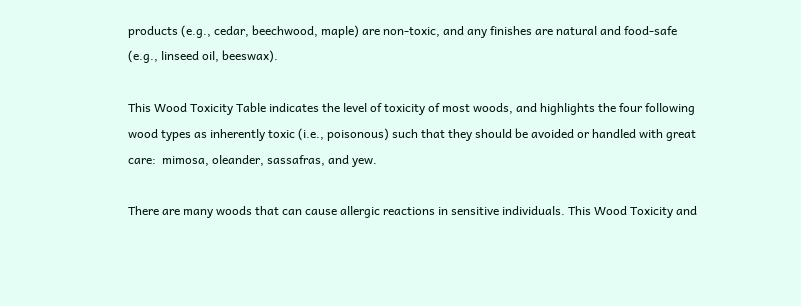products (e.g., cedar, beechwood, maple) are non-toxic, and any finishes are natural and food-safe (e.g., linseed oil, beeswax).

This Wood Toxicity Table indicates the level of toxicity of most woods, and highlights the four following wood types as inherently toxic (i.e., poisonous) such that they should be avoided or handled with great care:  mimosa, oleander, sassafras, and yew.

There are many woods that can cause allergic reactions in sensitive individuals. This Wood Toxicity and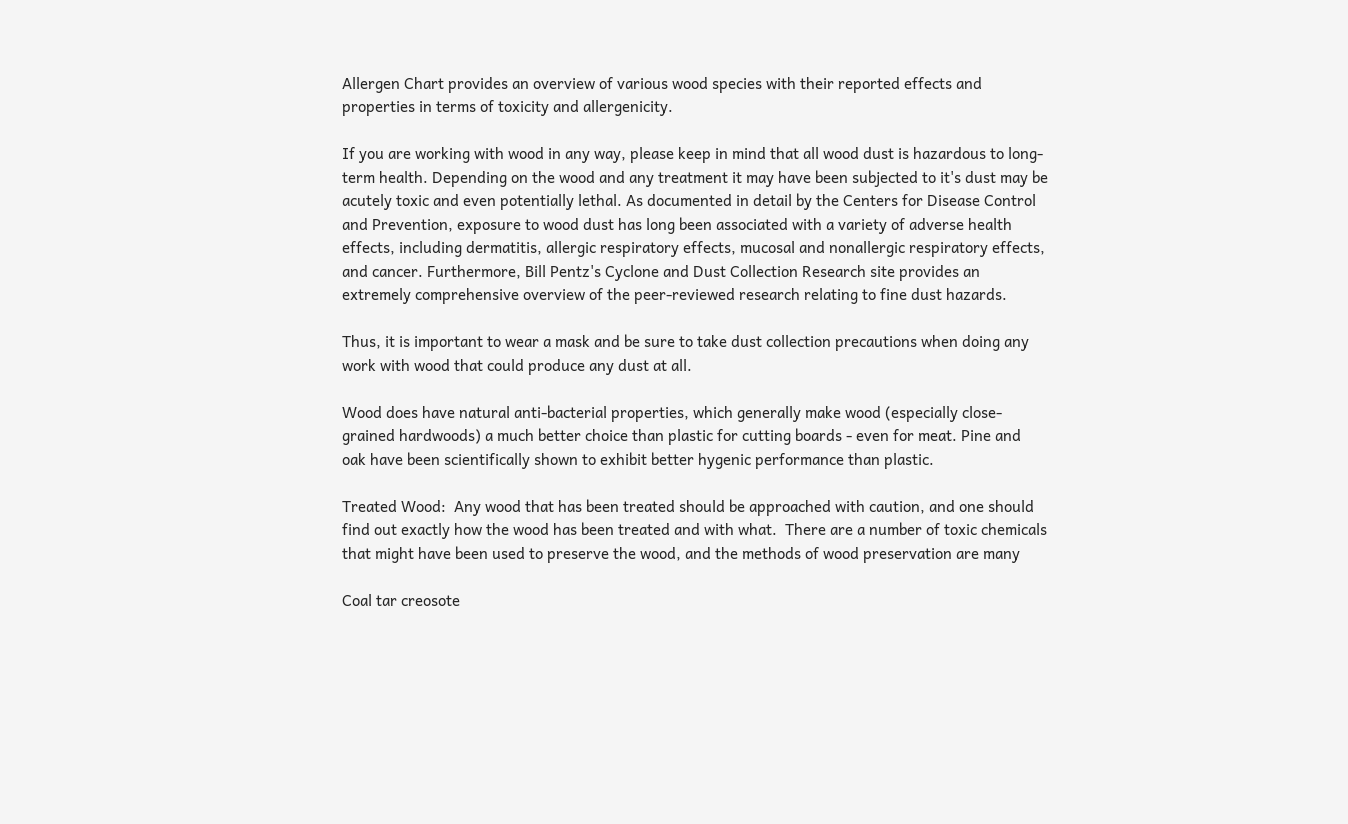Allergen Chart provides an overview of various wood species with their reported effects and properties in terms of toxicity and allergenicity.

If you are working with wood in any way, please keep in mind that all wood dust is hazardous to long-term health. Depending on the wood and any treatment it may have been subjected to it's dust may be acutely toxic and even potentially lethal. As documented in detail by the Centers for Disease Control and Prevention, exposure to wood dust has long been associated with a variety of adverse health effects, including dermatitis, allergic respiratory effects, mucosal and nonallergic respiratory effects, and cancer. Furthermore, Bill Pentz's Cyclone and Dust Collection Research site provides an extremely comprehensive overview of the peer-reviewed research relating to fine dust hazards.

Thus, it is important to wear a mask and be sure to take dust collection precautions when doing any work with wood that could produce any dust at all.

Wood does have natural anti-bacterial properties, which generally make wood (especially close-grained hardwoods) a much better choice than plastic for cutting boards - even for meat. Pine and oak have been scientifically shown to exhibit better hygenic performance than plastic.

Treated Wood:  Any wood that has been treated should be approached with caution, and one should find out exactly how the wood has been treated and with what.  There are a number of toxic chemicals that might have been used to preserve the wood, and the methods of wood preservation are many

Coal tar creosote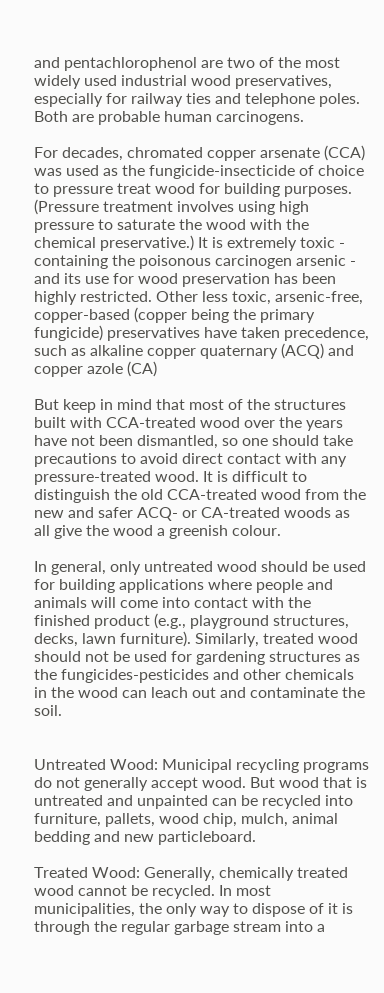and pentachlorophenol are two of the most widely used industrial wood preservatives, especially for railway ties and telephone poles. Both are probable human carcinogens.

For decades, chromated copper arsenate (CCA) was used as the fungicide-insecticide of choice to pressure treat wood for building purposes. (Pressure treatment involves using high pressure to saturate the wood with the chemical preservative.) It is extremely toxic - containing the poisonous carcinogen arsenic - and its use for wood preservation has been highly restricted. Other less toxic, arsenic-free, copper-based (copper being the primary fungicide) preservatives have taken precedence, such as alkaline copper quaternary (ACQ) and copper azole (CA)

But keep in mind that most of the structures built with CCA-treated wood over the years have not been dismantled, so one should take precautions to avoid direct contact with any pressure-treated wood. It is difficult to distinguish the old CCA-treated wood from the new and safer ACQ- or CA-treated woods as all give the wood a greenish colour.

In general, only untreated wood should be used for building applications where people and animals will come into contact with the finished product (e.g., playground structures, decks, lawn furniture). Similarly, treated wood should not be used for gardening structures as the fungicides-pesticides and other chemicals in the wood can leach out and contaminate the soil.


Untreated Wood: Municipal recycling programs do not generally accept wood. But wood that is untreated and unpainted can be recycled into furniture, pallets, wood chip, mulch, animal bedding and new particleboard.

Treated Wood: Generally, chemically treated wood cannot be recycled. In most municipalities, the only way to dispose of it is through the regular garbage stream into a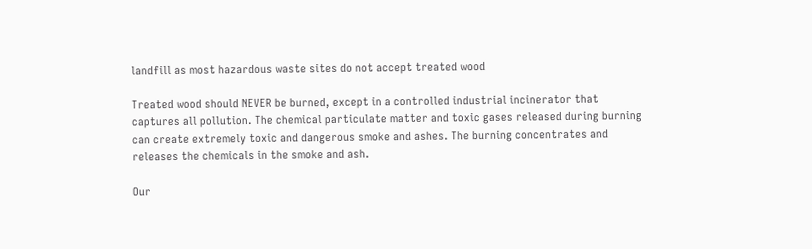landfill as most hazardous waste sites do not accept treated wood

Treated wood should NEVER be burned, except in a controlled industrial incinerator that captures all pollution. The chemical particulate matter and toxic gases released during burning can create extremely toxic and dangerous smoke and ashes. The burning concentrates and releases the chemicals in the smoke and ash.

Our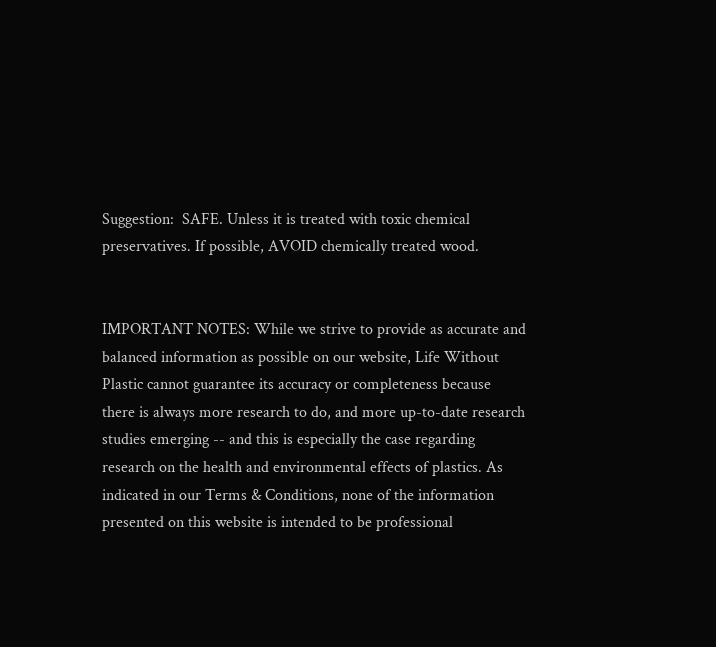Suggestion:  SAFE. Unless it is treated with toxic chemical preservatives. If possible, AVOID chemically treated wood.


IMPORTANT NOTES: While we strive to provide as accurate and balanced information as possible on our website, Life Without Plastic cannot guarantee its accuracy or completeness because there is always more research to do, and more up-to-date research studies emerging -- and this is especially the case regarding research on the health and environmental effects of plastics. As indicated in our Terms & Conditions, none of the information presented on this website is intended to be professional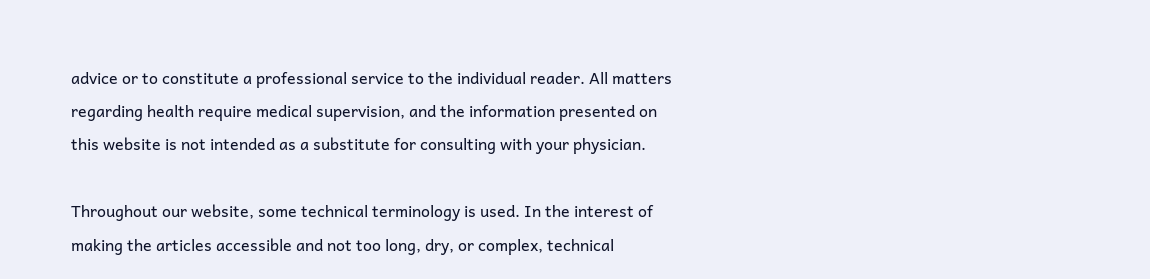advice or to constitute a professional service to the individual reader. All matters regarding health require medical supervision, and the information presented on this website is not intended as a substitute for consulting with your physician.

Throughout our website, some technical terminology is used. In the interest of making the articles accessible and not too long, dry, or complex, technical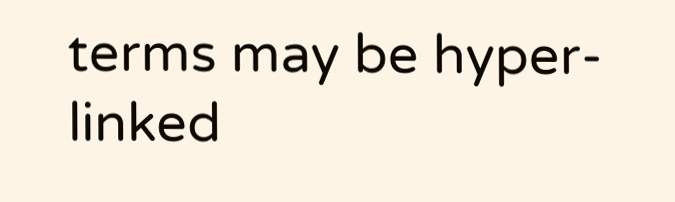terms may be hyper-linked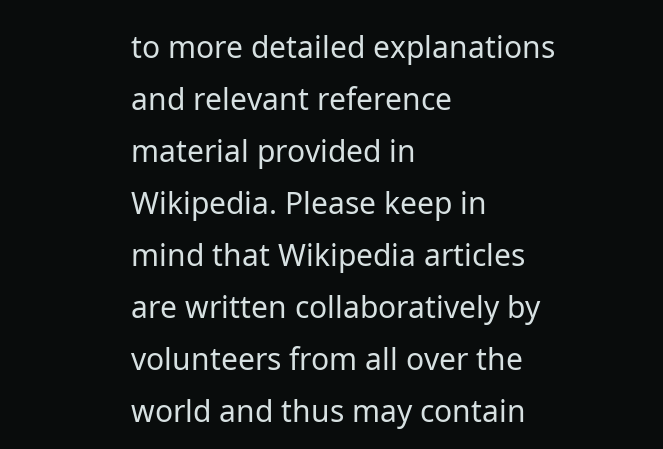to more detailed explanations and relevant reference material provided in Wikipedia. Please keep in mind that Wikipedia articles are written collaboratively by volunteers from all over the world and thus may contain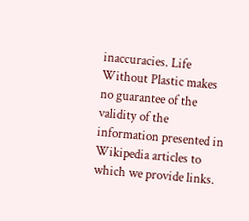inaccuracies. Life Without Plastic makes no guarantee of the validity of the information presented in Wikipedia articles to which we provide links.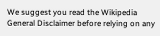We suggest you read the Wikipedia General Disclaimer before relying on any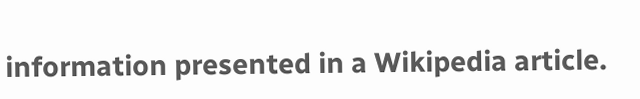information presented in a Wikipedia article.